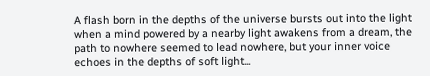A flash born in the depths of the universe bursts out into the light when a mind powered by a nearby light awakens from a dream, the path to nowhere seemed to lead nowhere, but your inner voice echoes in the depths of soft light...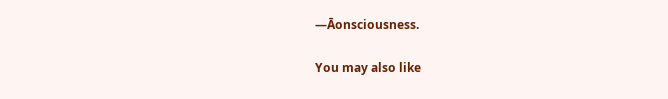—Āonsciousness.

You may also like